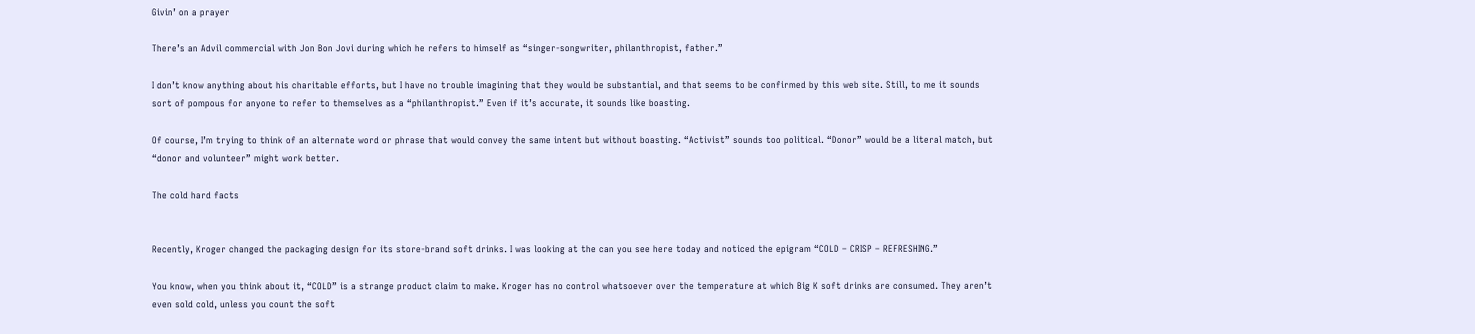Givin’ on a prayer

There’s an Advil commercial with Jon Bon Jovi during which he refers to himself as “singer-songwriter, philanthropist, father.”

I don’t know anything about his charitable efforts, but I have no trouble imagining that they would be substantial, and that seems to be confirmed by this web site. Still, to me it sounds sort of pompous for anyone to refer to themselves as a “philanthropist.” Even if it’s accurate, it sounds like boasting.

Of course, I’m trying to think of an alternate word or phrase that would convey the same intent but without boasting. “Activist” sounds too political. “Donor” would be a literal match, but “donor and volunteer” might work better.

The cold hard facts


Recently, Kroger changed the packaging design for its store-brand soft drinks. I was looking at the can you see here today and noticed the epigram “COLD – CRISP – REFRESHING.”

You know, when you think about it, “COLD” is a strange product claim to make. Kroger has no control whatsoever over the temperature at which Big K soft drinks are consumed. They aren’t even sold cold, unless you count the soft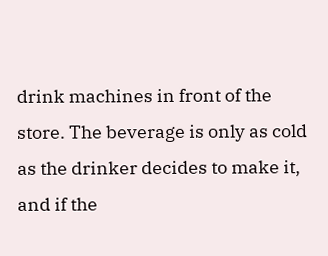drink machines in front of the store. The beverage is only as cold as the drinker decides to make it, and if the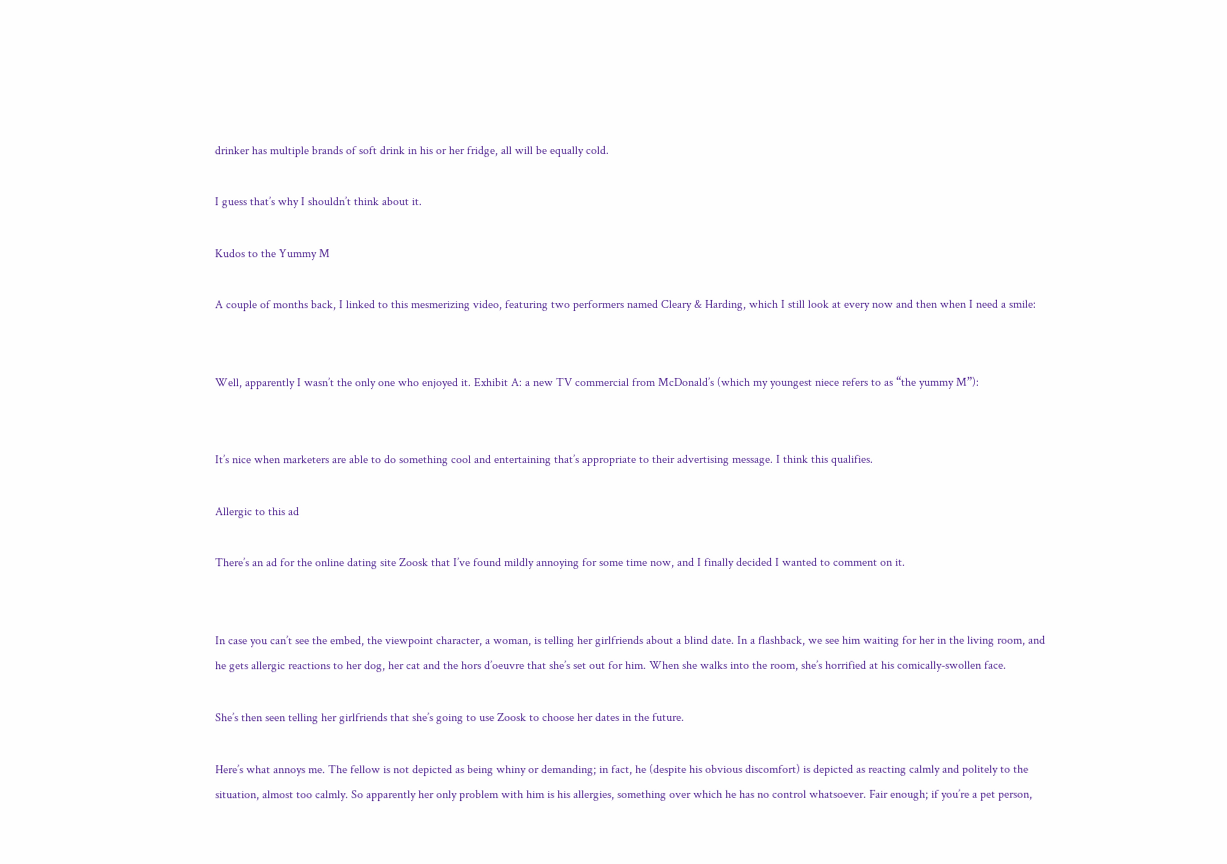drinker has multiple brands of soft drink in his or her fridge, all will be equally cold.

I guess that’s why I shouldn’t think about it.

Kudos to the Yummy M

A couple of months back, I linked to this mesmerizing video, featuring two performers named Cleary & Harding, which I still look at every now and then when I need a smile:


Well, apparently I wasn’t the only one who enjoyed it. Exhibit A: a new TV commercial from McDonald’s (which my youngest niece refers to as “the yummy M”):


It’s nice when marketers are able to do something cool and entertaining that’s appropriate to their advertising message. I think this qualifies.

Allergic to this ad

There’s an ad for the online dating site Zoosk that I’ve found mildly annoying for some time now, and I finally decided I wanted to comment on it.


In case you can’t see the embed, the viewpoint character, a woman, is telling her girlfriends about a blind date. In a flashback, we see him waiting for her in the living room, and he gets allergic reactions to her dog, her cat and the hors d’oeuvre that she’s set out for him. When she walks into the room, she’s horrified at his comically-swollen face.

She’s then seen telling her girlfriends that she’s going to use Zoosk to choose her dates in the future.

Here’s what annoys me. The fellow is not depicted as being whiny or demanding; in fact, he (despite his obvious discomfort) is depicted as reacting calmly and politely to the situation, almost too calmly. So apparently her only problem with him is his allergies, something over which he has no control whatsoever. Fair enough; if you’re a pet person,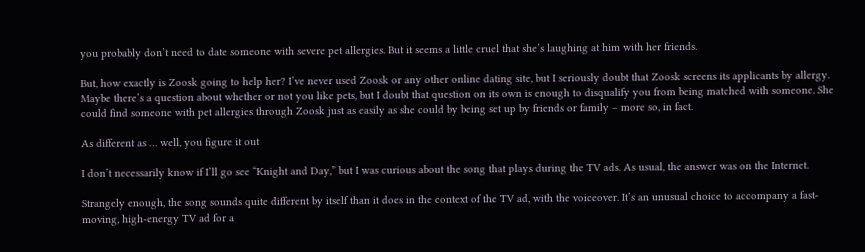you probably don’t need to date someone with severe pet allergies. But it seems a little cruel that she’s laughing at him with her friends.

But, how exactly is Zoosk going to help her? I’ve never used Zoosk or any other online dating site, but I seriously doubt that Zoosk screens its applicants by allergy. Maybe there’s a question about whether or not you like pets, but I doubt that question on its own is enough to disqualify you from being matched with someone. She could find someone with pet allergies through Zoosk just as easily as she could by being set up by friends or family – more so, in fact.

As different as … well, you figure it out

I don’t necessarily know if I’ll go see “Knight and Day,” but I was curious about the song that plays during the TV ads. As usual, the answer was on the Internet.

Strangely enough, the song sounds quite different by itself than it does in the context of the TV ad, with the voiceover. It’s an unusual choice to accompany a fast-moving, high-energy TV ad for a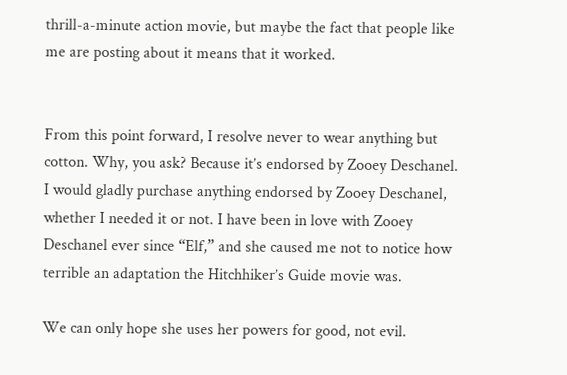thrill-a-minute action movie, but maybe the fact that people like me are posting about it means that it worked.


From this point forward, I resolve never to wear anything but cotton. Why, you ask? Because it’s endorsed by Zooey Deschanel. I would gladly purchase anything endorsed by Zooey Deschanel, whether I needed it or not. I have been in love with Zooey Deschanel ever since “Elf,” and she caused me not to notice how terrible an adaptation the Hitchhiker’s Guide movie was.

We can only hope she uses her powers for good, not evil.